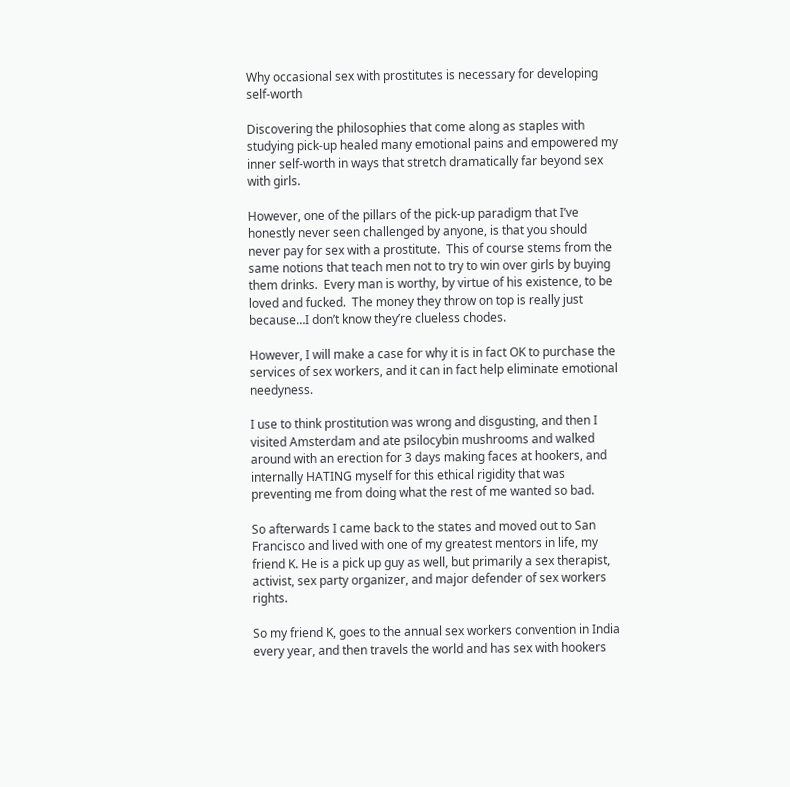Why occasional sex with prostitutes is necessary for developing self-worth

Discovering the philosophies that come along as staples with studying pick-up healed many emotional pains and empowered my inner self-worth in ways that stretch dramatically far beyond sex with girls.

However, one of the pillars of the pick-up paradigm that I’ve honestly never seen challenged by anyone, is that you should never pay for sex with a prostitute.  This of course stems from the same notions that teach men not to try to win over girls by buying them drinks.  Every man is worthy, by virtue of his existence, to be loved and fucked.  The money they throw on top is really just because…I don’t know they’re clueless chodes.

However, I will make a case for why it is in fact OK to purchase the services of sex workers, and it can in fact help eliminate emotional needyness.

I use to think prostitution was wrong and disgusting, and then I visited Amsterdam and ate psilocybin mushrooms and walked around with an erection for 3 days making faces at hookers, and internally HATING myself for this ethical rigidity that was preventing me from doing what the rest of me wanted so bad.

So afterwards I came back to the states and moved out to San Francisco and lived with one of my greatest mentors in life, my friend K. He is a pick up guy as well, but primarily a sex therapist, activist, sex party organizer, and major defender of sex workers rights.

So my friend K, goes to the annual sex workers convention in India every year, and then travels the world and has sex with hookers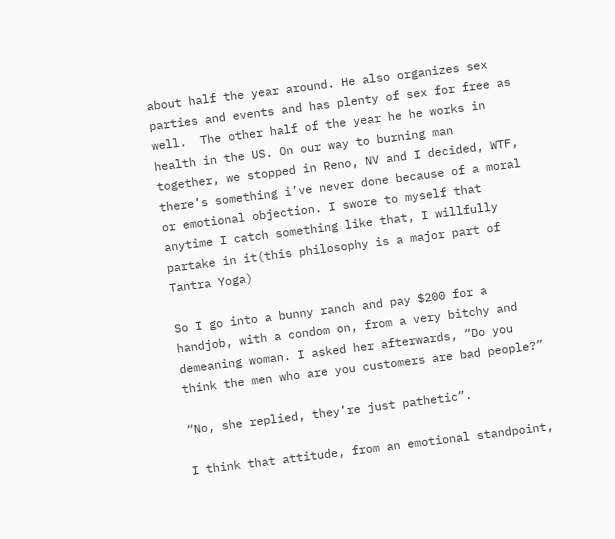about half the year around. He also organizes sex parties and events and has plenty of sex for free as well.  The other half of the year he he works in health in the US. On our way to burning man together, we stopped in Reno, NV and I decided, WTF, there’s something i’ve never done because of a moral or emotional objection. I swore to myself that anytime I catch something like that, I willfully partake in it(this philosophy is a major part of Tantra Yoga)

So I go into a bunny ranch and pay $200 for a handjob, with a condom on, from a very bitchy and demeaning woman. I asked her afterwards, “Do you think the men who are you customers are bad people?”

“No, she replied, they’re just pathetic”.

I think that attitude, from an emotional standpoint,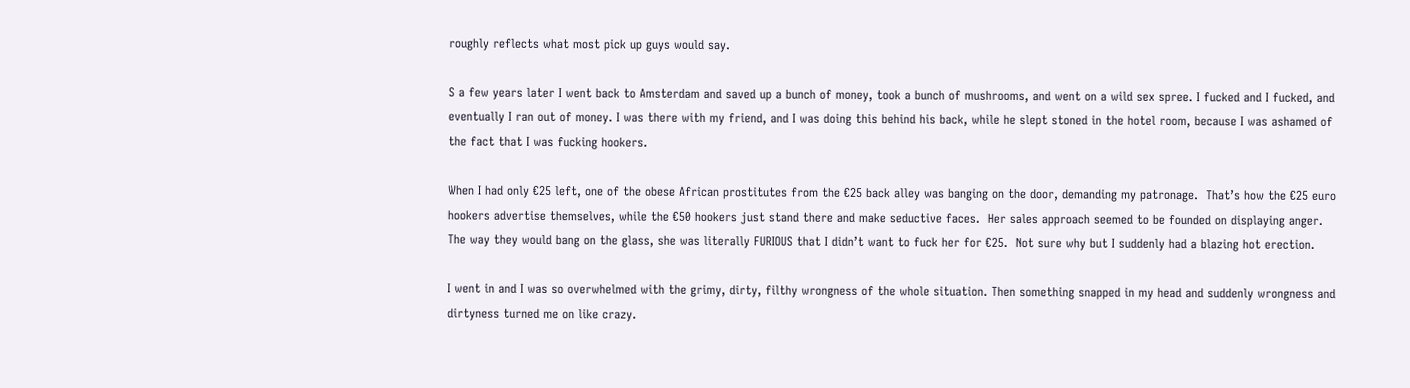roughly reflects what most pick up guys would say.

S a few years later I went back to Amsterdam and saved up a bunch of money, took a bunch of mushrooms, and went on a wild sex spree. I fucked and I fucked, and eventually I ran out of money. I was there with my friend, and I was doing this behind his back, while he slept stoned in the hotel room, because I was ashamed of the fact that I was fucking hookers.

When I had only €25 left, one of the obese African prostitutes from the €25 back alley was banging on the door, demanding my patronage.  That’s how the €25 euro hookers advertise themselves, while the €50 hookers just stand there and make seductive faces.  Her sales approach seemed to be founded on displaying anger.  The way they would bang on the glass, she was literally FURIOUS that I didn’t want to fuck her for €25.  Not sure why but I suddenly had a blazing hot erection.

I went in and I was so overwhelmed with the grimy, dirty, filthy wrongness of the whole situation. Then something snapped in my head and suddenly wrongness and dirtyness turned me on like crazy.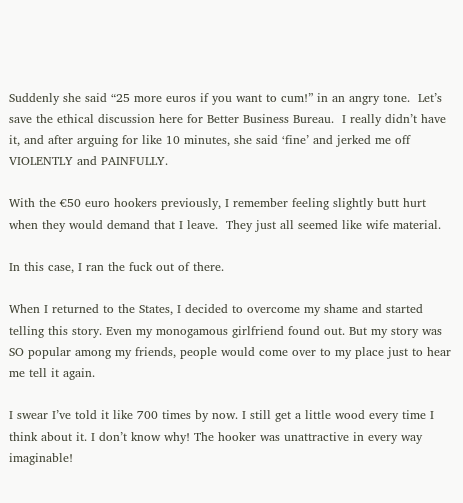Suddenly she said “25 more euros if you want to cum!” in an angry tone.  Let’s save the ethical discussion here for Better Business Bureau.  I really didn’t have it, and after arguing for like 10 minutes, she said ‘fine’ and jerked me off VIOLENTLY and PAINFULLY.

With the €50 euro hookers previously, I remember feeling slightly butt hurt when they would demand that I leave.  They just all seemed like wife material.

In this case, I ran the fuck out of there.

When I returned to the States, I decided to overcome my shame and started telling this story. Even my monogamous girlfriend found out. But my story was SO popular among my friends, people would come over to my place just to hear me tell it again.

I swear I’ve told it like 700 times by now. I still get a little wood every time I think about it. I don’t know why! The hooker was unattractive in every way imaginable!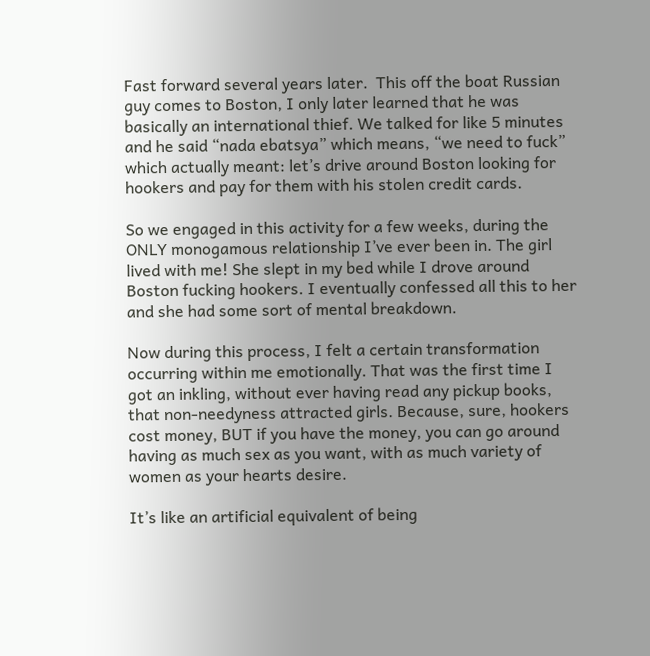Fast forward several years later.  This off the boat Russian guy comes to Boston, I only later learned that he was basically an international thief. We talked for like 5 minutes and he said “nada ebatsya” which means, “we need to fuck” which actually meant: let’s drive around Boston looking for hookers and pay for them with his stolen credit cards.

So we engaged in this activity for a few weeks, during the ONLY monogamous relationship I’ve ever been in. The girl lived with me! She slept in my bed while I drove around Boston fucking hookers. I eventually confessed all this to her and she had some sort of mental breakdown.

Now during this process, I felt a certain transformation occurring within me emotionally. That was the first time I got an inkling, without ever having read any pickup books, that non-needyness attracted girls. Because, sure, hookers cost money, BUT if you have the money, you can go around having as much sex as you want, with as much variety of women as your hearts desire.

It’s like an artificial equivalent of being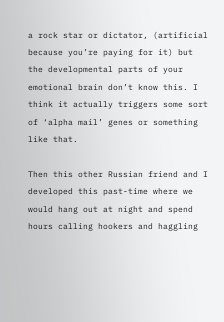a rock star or dictator, (artificial because you’re paying for it) but the developmental parts of your emotional brain don’t know this. I think it actually triggers some sort of ‘alpha mail’ genes or something like that.

Then this other Russian friend and I developed this past-time where we would hang out at night and spend hours calling hookers and haggling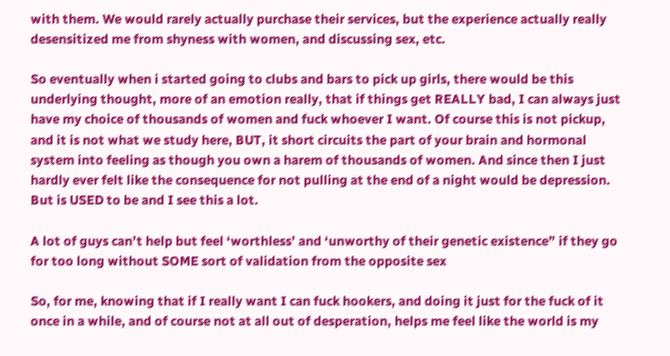with them. We would rarely actually purchase their services, but the experience actually really desensitized me from shyness with women, and discussing sex, etc.

So eventually when i started going to clubs and bars to pick up girls, there would be this underlying thought, more of an emotion really, that if things get REALLY bad, I can always just have my choice of thousands of women and fuck whoever I want. Of course this is not pickup, and it is not what we study here, BUT, it short circuits the part of your brain and hormonal system into feeling as though you own a harem of thousands of women. And since then I just hardly ever felt like the consequence for not pulling at the end of a night would be depression. But is USED to be and I see this a lot.

A lot of guys can’t help but feel ‘worthless’ and ‘unworthy of their genetic existence” if they go for too long without SOME sort of validation from the opposite sex

So, for me, knowing that if I really want I can fuck hookers, and doing it just for the fuck of it once in a while, and of course not at all out of desperation, helps me feel like the world is my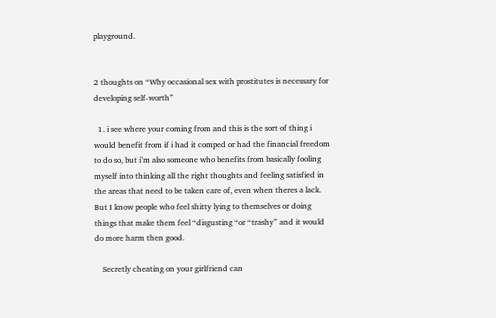playground.


2 thoughts on “Why occasional sex with prostitutes is necessary for developing self-worth”

  1. i see where your coming from and this is the sort of thing i would benefit from if i had it comped or had the financial freedom to do so, but i’m also someone who benefits from basically fooling myself into thinking all the right thoughts and feeling satisfied in the areas that need to be taken care of, even when theres a lack. But I know people who feel shitty lying to themselves or doing things that make them feel “disgusting “or “trashy” and it would do more harm then good.

    Secretly cheating on your girlfriend can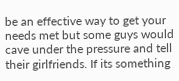be an effective way to get your needs met but some guys would cave under the pressure and tell their girlfriends. If its something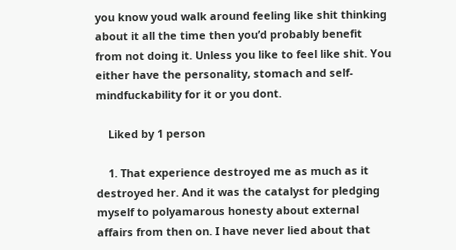you know youd walk around feeling like shit thinking about it all the time then you’d probably benefit from not doing it. Unless you like to feel like shit. You either have the personality, stomach and self-mindfuckability for it or you dont.

    Liked by 1 person

    1. That experience destroyed me as much as it destroyed her. And it was the catalyst for pledging myself to polyamarous honesty about external affairs from then on. I have never lied about that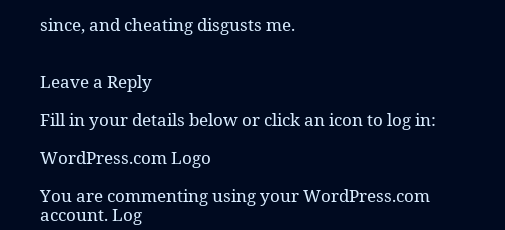since, and cheating disgusts me.


Leave a Reply

Fill in your details below or click an icon to log in:

WordPress.com Logo

You are commenting using your WordPress.com account. Log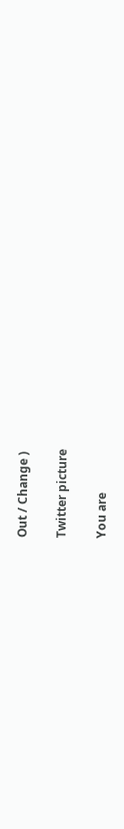Out / Change )

Twitter picture

You are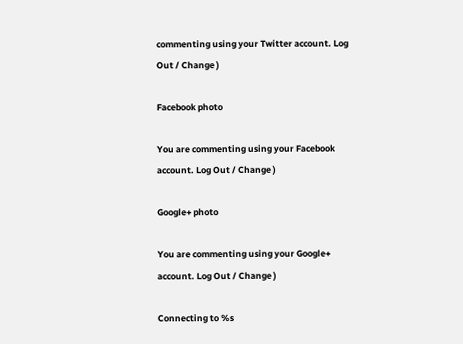commenting using your Twitter account. Log Out / Change )

Facebook photo

You are commenting using your Facebook account. Log Out / Change )

Google+ photo

You are commenting using your Google+ account. Log Out / Change )

Connecting to %s